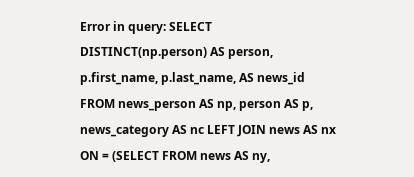Error in query: SELECT DISTINCT(np.person) AS person, p.first_name, p.last_name, AS news_id FROM news_person AS np, person AS p, news_category AS nc LEFT JOIN news AS nx ON = (SELECT FROM news AS ny,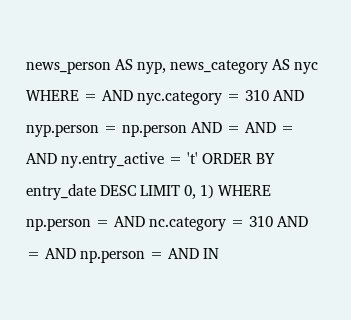news_person AS nyp, news_category AS nyc WHERE = AND nyc.category = 310 AND nyp.person = np.person AND = AND = AND ny.entry_active = 't' ORDER BY entry_date DESC LIMIT 0, 1) WHERE np.person = AND nc.category = 310 AND = AND np.person = AND IN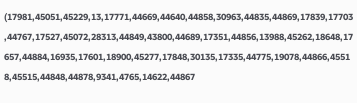(17981,45051,45229,13,17771,44669,44640,44858,30963,44835,44869,17839,17703,44767,17527,45072,28313,44849,43800,44689,17351,44856,13988,45262,18648,17657,44884,16935,17601,18900,45277,17848,30135,17335,44775,19078,44866,45518,45515,44848,44878,9341,4765,14622,44867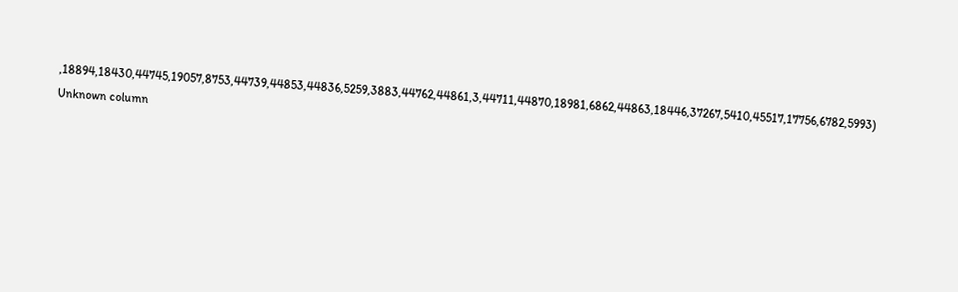,18894,18430,44745,19057,8753,44739,44853,44836,5259,3883,44762,44861,3,44711,44870,18981,6862,44863,18446,37267,5410,45517,17756,6782,5993)
Unknown column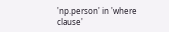'np.person' in 'where clause'